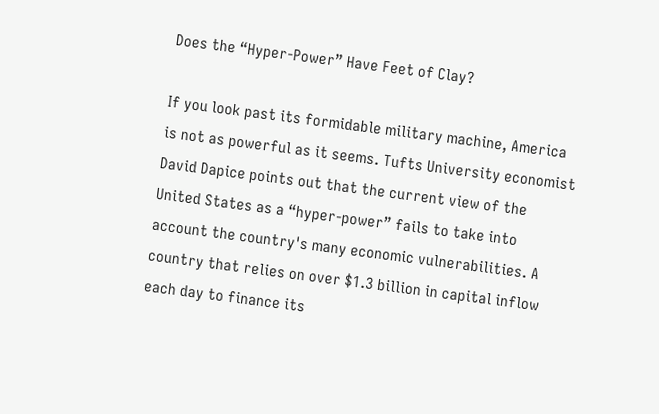Does the “Hyper-Power” Have Feet of Clay?

If you look past its formidable military machine, America is not as powerful as it seems. Tufts University economist David Dapice points out that the current view of the United States as a “hyper-power” fails to take into account the country's many economic vulnerabilities. A country that relies on over $1.3 billion in capital inflow each day to finance its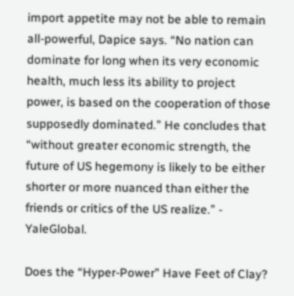import appetite may not be able to remain all-powerful, Dapice says. “No nation can dominate for long when its very economic health, much less its ability to project power, is based on the cooperation of those supposedly dominated.” He concludes that “without greater economic strength, the future of US hegemony is likely to be either shorter or more nuanced than either the friends or critics of the US realize.” - YaleGlobal.

Does the “Hyper-Power” Have Feet of Clay?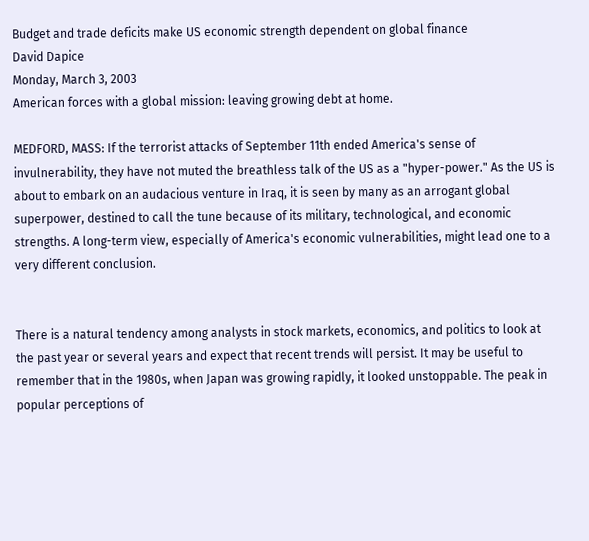Budget and trade deficits make US economic strength dependent on global finance
David Dapice
Monday, March 3, 2003
American forces with a global mission: leaving growing debt at home.

MEDFORD, MASS: If the terrorist attacks of September 11th ended America's sense of invulnerability, they have not muted the breathless talk of the US as a "hyper-power." As the US is about to embark on an audacious venture in Iraq, it is seen by many as an arrogant global superpower, destined to call the tune because of its military, technological, and economic strengths. A long-term view, especially of America's economic vulnerabilities, might lead one to a very different conclusion.


There is a natural tendency among analysts in stock markets, economics, and politics to look at the past year or several years and expect that recent trends will persist. It may be useful to remember that in the 1980s, when Japan was growing rapidly, it looked unstoppable. The peak in popular perceptions of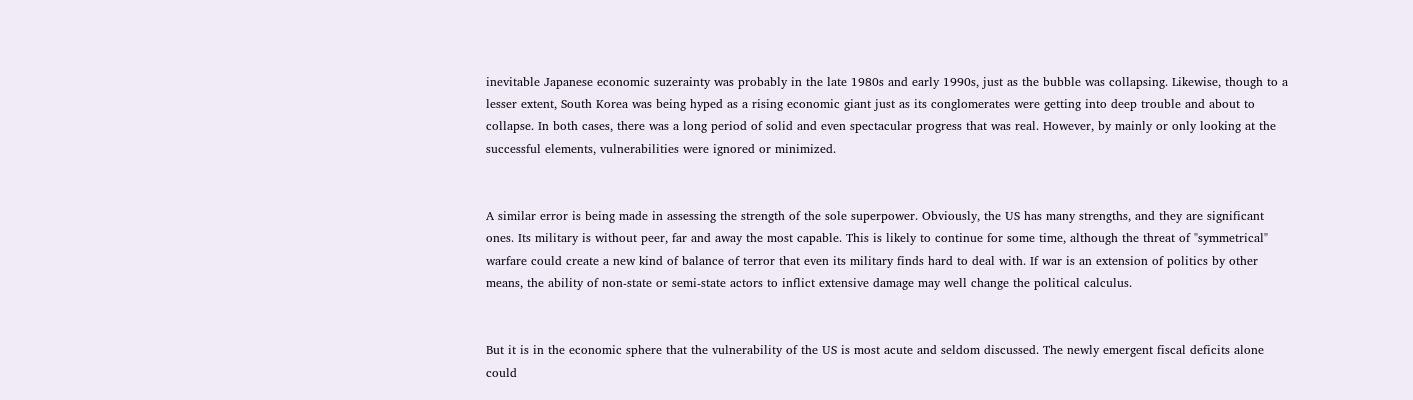inevitable Japanese economic suzerainty was probably in the late 1980s and early 1990s, just as the bubble was collapsing. Likewise, though to a lesser extent, South Korea was being hyped as a rising economic giant just as its conglomerates were getting into deep trouble and about to collapse. In both cases, there was a long period of solid and even spectacular progress that was real. However, by mainly or only looking at the successful elements, vulnerabilities were ignored or minimized.


A similar error is being made in assessing the strength of the sole superpower. Obviously, the US has many strengths, and they are significant ones. Its military is without peer, far and away the most capable. This is likely to continue for some time, although the threat of "symmetrical" warfare could create a new kind of balance of terror that even its military finds hard to deal with. If war is an extension of politics by other means, the ability of non-state or semi-state actors to inflict extensive damage may well change the political calculus.


But it is in the economic sphere that the vulnerability of the US is most acute and seldom discussed. The newly emergent fiscal deficits alone could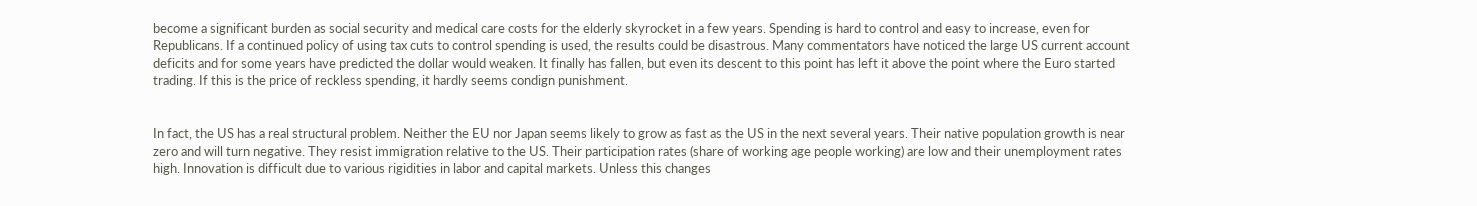become a significant burden as social security and medical care costs for the elderly skyrocket in a few years. Spending is hard to control and easy to increase, even for Republicans. If a continued policy of using tax cuts to control spending is used, the results could be disastrous. Many commentators have noticed the large US current account deficits and for some years have predicted the dollar would weaken. It finally has fallen, but even its descent to this point has left it above the point where the Euro started trading. If this is the price of reckless spending, it hardly seems condign punishment.


In fact, the US has a real structural problem. Neither the EU nor Japan seems likely to grow as fast as the US in the next several years. Their native population growth is near zero and will turn negative. They resist immigration relative to the US. Their participation rates (share of working age people working) are low and their unemployment rates high. Innovation is difficult due to various rigidities in labor and capital markets. Unless this changes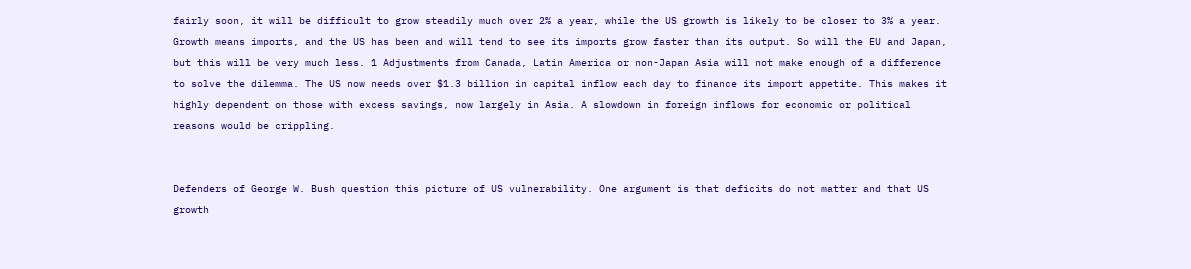fairly soon, it will be difficult to grow steadily much over 2% a year, while the US growth is likely to be closer to 3% a year. Growth means imports, and the US has been and will tend to see its imports grow faster than its output. So will the EU and Japan, but this will be very much less. 1 Adjustments from Canada, Latin America or non-Japan Asia will not make enough of a difference to solve the dilemma. The US now needs over $1.3 billion in capital inflow each day to finance its import appetite. This makes it highly dependent on those with excess savings, now largely in Asia. A slowdown in foreign inflows for economic or political reasons would be crippling.


Defenders of George W. Bush question this picture of US vulnerability. One argument is that deficits do not matter and that US growth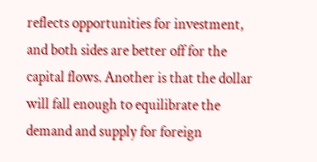reflects opportunities for investment, and both sides are better off for the capital flows. Another is that the dollar will fall enough to equilibrate the demand and supply for foreign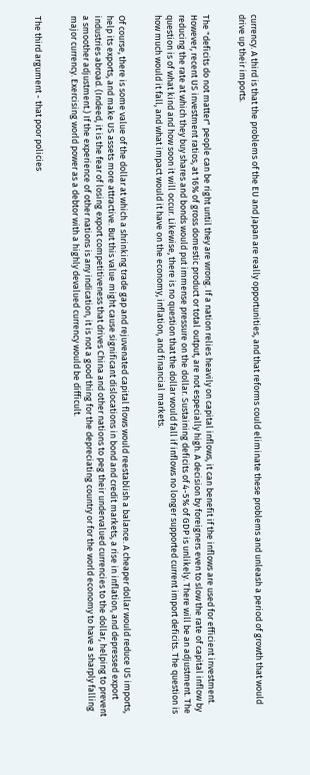currency. A third is that the problems of the EU and Japan are really opportunities, and that reforms could eliminate these problems and unleash a period of growth that would drive up their imports.


The "deficits do not matter" people can be right until they are wrong. If a nation relies heavily on capital inflows, it can benefit if the inflows are used for efficient investment. However, recent US investment ratios, at 16% of gross domestic product or total output, are not especially high. A decision by foreigners even to slow the rate of capital inflow by reducing the rate at which they buy shares and bonds would put immense pressure on the dollar. Sustaining deficits of 4-5% of GDP is unlikely. There will be an adjustment. The question is of what kind and how soon it will occur. Likewise, there is no question that the dollar would fall if inflows no longer supported current import deficits. The question is how much would it fall, and what impact would it have on the economy, inflation, and financial markets.


Of course, there is some value of the dollar at which a shrinking trade gap and rejuvenated capital flows would reestablish a balance. A cheaper dollar would reduce US imports, help its exports, and make US assets more attractive. But this value might cause significant dislocations in bond and credit markets, a rise in inflation, and depressed export industries abroad. (Indeed, it is the fear of losing export competitiveness that drives China and other nations to peg their undervalued currencies to the dollar, helping to prevent a smoother adjustment.) If the experience of other nations is any indication, it is not a good thing for the depreciating country or for the world economy to have a sharply falling major currency. Exercising world power as a debtor with a highly devalued currency would be difficult.


The third argument - that poor policies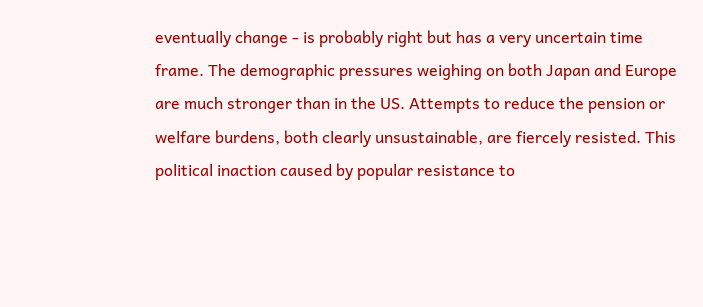eventually change - is probably right but has a very uncertain time frame. The demographic pressures weighing on both Japan and Europe are much stronger than in the US. Attempts to reduce the pension or welfare burdens, both clearly unsustainable, are fiercely resisted. This political inaction caused by popular resistance to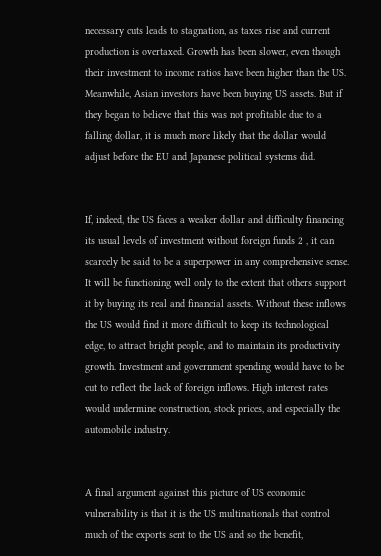necessary cuts leads to stagnation, as taxes rise and current production is overtaxed. Growth has been slower, even though their investment to income ratios have been higher than the US. Meanwhile, Asian investors have been buying US assets. But if they began to believe that this was not profitable due to a falling dollar, it is much more likely that the dollar would adjust before the EU and Japanese political systems did.


If, indeed, the US faces a weaker dollar and difficulty financing its usual levels of investment without foreign funds 2 , it can scarcely be said to be a superpower in any comprehensive sense. It will be functioning well only to the extent that others support it by buying its real and financial assets. Without these inflows the US would find it more difficult to keep its technological edge, to attract bright people, and to maintain its productivity growth. Investment and government spending would have to be cut to reflect the lack of foreign inflows. High interest rates would undermine construction, stock prices, and especially the automobile industry.


A final argument against this picture of US economic vulnerability is that it is the US multinationals that control much of the exports sent to the US and so the benefit,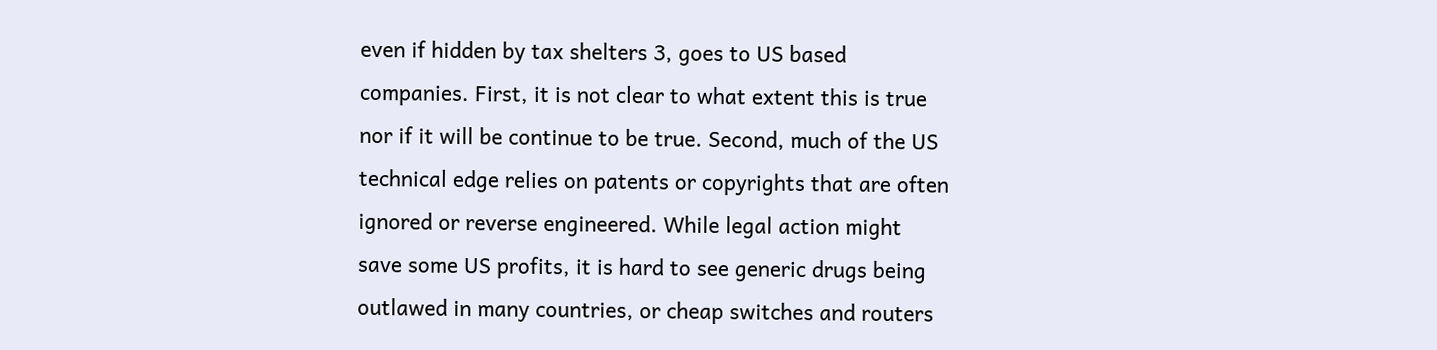even if hidden by tax shelters 3, goes to US based companies. First, it is not clear to what extent this is true nor if it will be continue to be true. Second, much of the US technical edge relies on patents or copyrights that are often ignored or reverse engineered. While legal action might save some US profits, it is hard to see generic drugs being outlawed in many countries, or cheap switches and routers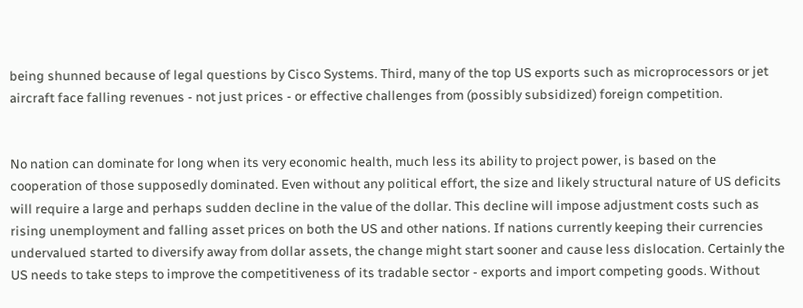being shunned because of legal questions by Cisco Systems. Third, many of the top US exports such as microprocessors or jet aircraft face falling revenues - not just prices - or effective challenges from (possibly subsidized) foreign competition.


No nation can dominate for long when its very economic health, much less its ability to project power, is based on the cooperation of those supposedly dominated. Even without any political effort, the size and likely structural nature of US deficits will require a large and perhaps sudden decline in the value of the dollar. This decline will impose adjustment costs such as rising unemployment and falling asset prices on both the US and other nations. If nations currently keeping their currencies undervalued started to diversify away from dollar assets, the change might start sooner and cause less dislocation. Certainly the US needs to take steps to improve the competitiveness of its tradable sector - exports and import competing goods. Without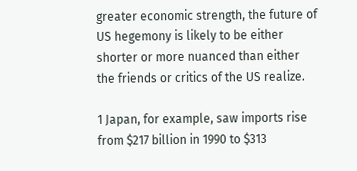greater economic strength, the future of US hegemony is likely to be either shorter or more nuanced than either the friends or critics of the US realize.

1 Japan, for example, saw imports rise from $217 billion in 1990 to $313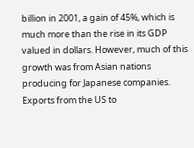billion in 2001, a gain of 45%, which is much more than the rise in its GDP valued in dollars. However, much of this growth was from Asian nations producing for Japanese companies. Exports from the US to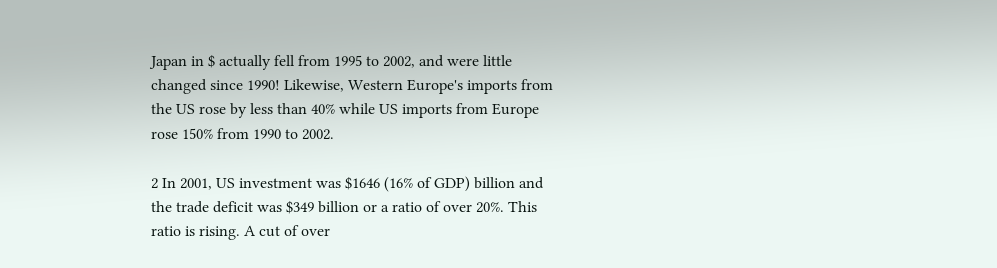Japan in $ actually fell from 1995 to 2002, and were little changed since 1990! Likewise, Western Europe's imports from the US rose by less than 40% while US imports from Europe rose 150% from 1990 to 2002.

2 In 2001, US investment was $1646 (16% of GDP) billion and the trade deficit was $349 billion or a ratio of over 20%. This ratio is rising. A cut of over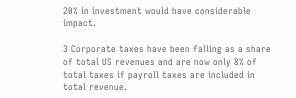20% in investment would have considerable impact.

3 Corporate taxes have been falling as a share of total US revenues and are now only 8% of total taxes if payroll taxes are included in total revenue.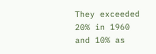They exceeded 20% in 1960 and 10% as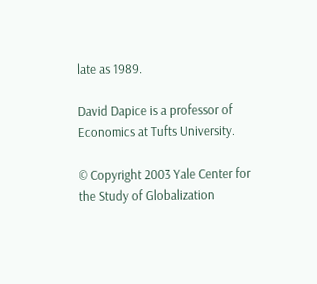late as 1989.

David Dapice is a professor of Economics at Tufts University.

© Copyright 2003 Yale Center for the Study of Globalization